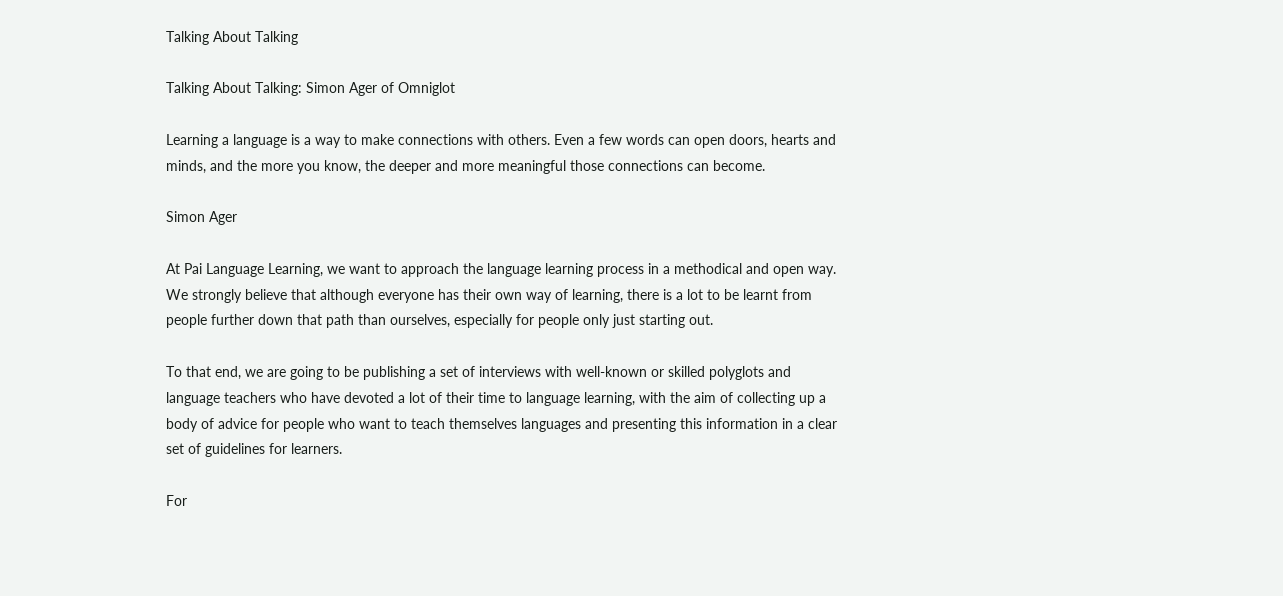Talking About Talking

Talking About Talking: Simon Ager of Omniglot

Learning a language is a way to make connections with others. Even a few words can open doors, hearts and minds, and the more you know, the deeper and more meaningful those connections can become.

Simon Ager

At Pai Language Learning, we want to approach the language learning process in a methodical and open way. We strongly believe that although everyone has their own way of learning, there is a lot to be learnt from people further down that path than ourselves, especially for people only just starting out.

To that end, we are going to be publishing a set of interviews with well-known or skilled polyglots and language teachers who have devoted a lot of their time to language learning, with the aim of collecting up a body of advice for people who want to teach themselves languages and presenting this information in a clear set of guidelines for learners.

For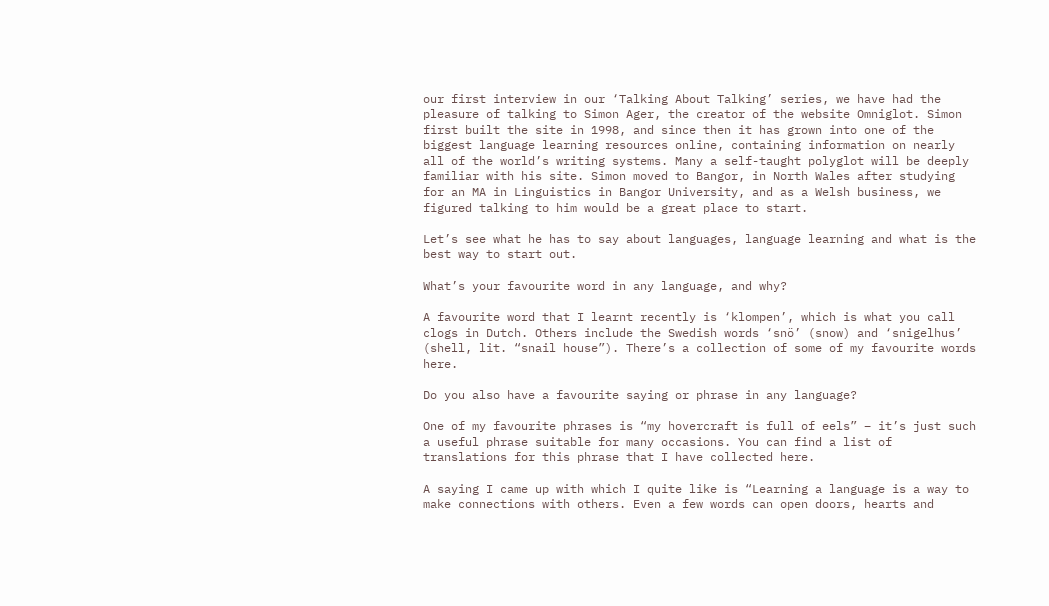our first interview in our ‘Talking About Talking’ series, we have had the pleasure of talking to Simon Ager, the creator of the website Omniglot. Simon first built the site in 1998, and since then it has grown into one of the biggest language learning resources online, containing information on nearly all of the world’s writing systems. Many a self-taught polyglot will be deeply familiar with his site. Simon moved to Bangor, in North Wales after studying for an MA in Linguistics in Bangor University, and as a Welsh business, we figured talking to him would be a great place to start.

Let’s see what he has to say about languages, language learning and what is the best way to start out.

What’s your favourite word in any language, and why?

A favourite word that I learnt recently is ‘klompen’, which is what you call clogs in Dutch. Others include the Swedish words ‘snö’ (snow) and ‘snigelhus’ (shell, lit. “snail house”). There’s a collection of some of my favourite words here.

Do you also have a favourite saying or phrase in any language?

One of my favourite phrases is “my hovercraft is full of eels” – it’s just such a useful phrase suitable for many occasions. You can find a list of translations for this phrase that I have collected here.

A saying I came up with which I quite like is “Learning a language is a way to make connections with others. Even a few words can open doors, hearts and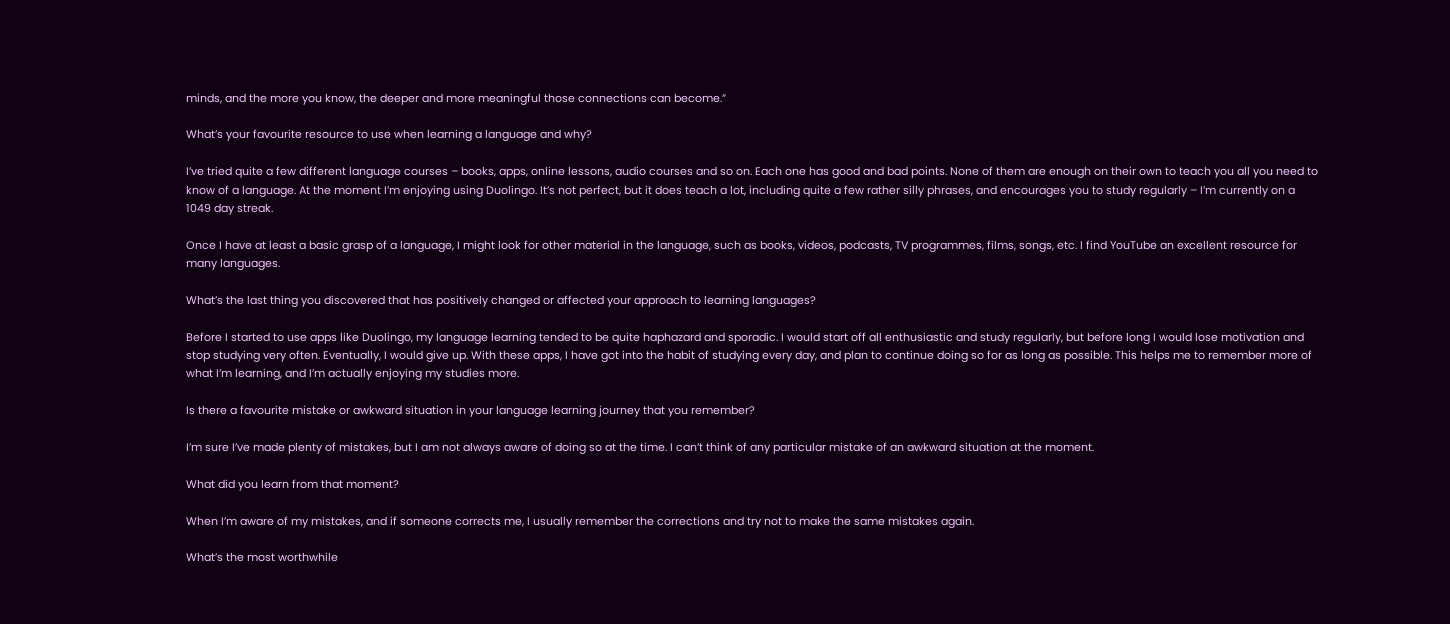minds, and the more you know, the deeper and more meaningful those connections can become.”

What’s your favourite resource to use when learning a language and why?

I’ve tried quite a few different language courses – books, apps, online lessons, audio courses and so on. Each one has good and bad points. None of them are enough on their own to teach you all you need to know of a language. At the moment I’m enjoying using Duolingo. It’s not perfect, but it does teach a lot, including quite a few rather silly phrases, and encourages you to study regularly – I’m currently on a 1049 day streak.

Once I have at least a basic grasp of a language, I might look for other material in the language, such as books, videos, podcasts, TV programmes, films, songs, etc. I find YouTube an excellent resource for many languages.

What’s the last thing you discovered that has positively changed or affected your approach to learning languages?

Before I started to use apps like Duolingo, my language learning tended to be quite haphazard and sporadic. I would start off all enthusiastic and study regularly, but before long I would lose motivation and stop studying very often. Eventually, I would give up. With these apps, I have got into the habit of studying every day, and plan to continue doing so for as long as possible. This helps me to remember more of what I’m learning, and I’m actually enjoying my studies more.

Is there a favourite mistake or awkward situation in your language learning journey that you remember?

I’m sure I’ve made plenty of mistakes, but I am not always aware of doing so at the time. I can’t think of any particular mistake of an awkward situation at the moment.

What did you learn from that moment?

When I’m aware of my mistakes, and if someone corrects me, I usually remember the corrections and try not to make the same mistakes again.

What’s the most worthwhile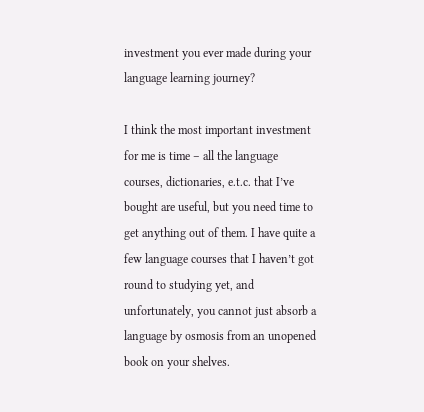investment you ever made during your language learning journey?

I think the most important investment for me is time – all the language courses, dictionaries, e.t.c. that I’ve bought are useful, but you need time to get anything out of them. I have quite a few language courses that I haven’t got round to studying yet, and unfortunately, you cannot just absorb a language by osmosis from an unopened book on your shelves.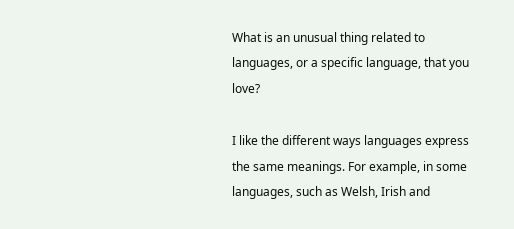What is an unusual thing related to languages, or a specific language, that you love?

I like the different ways languages express the same meanings. For example, in some languages, such as Welsh, Irish and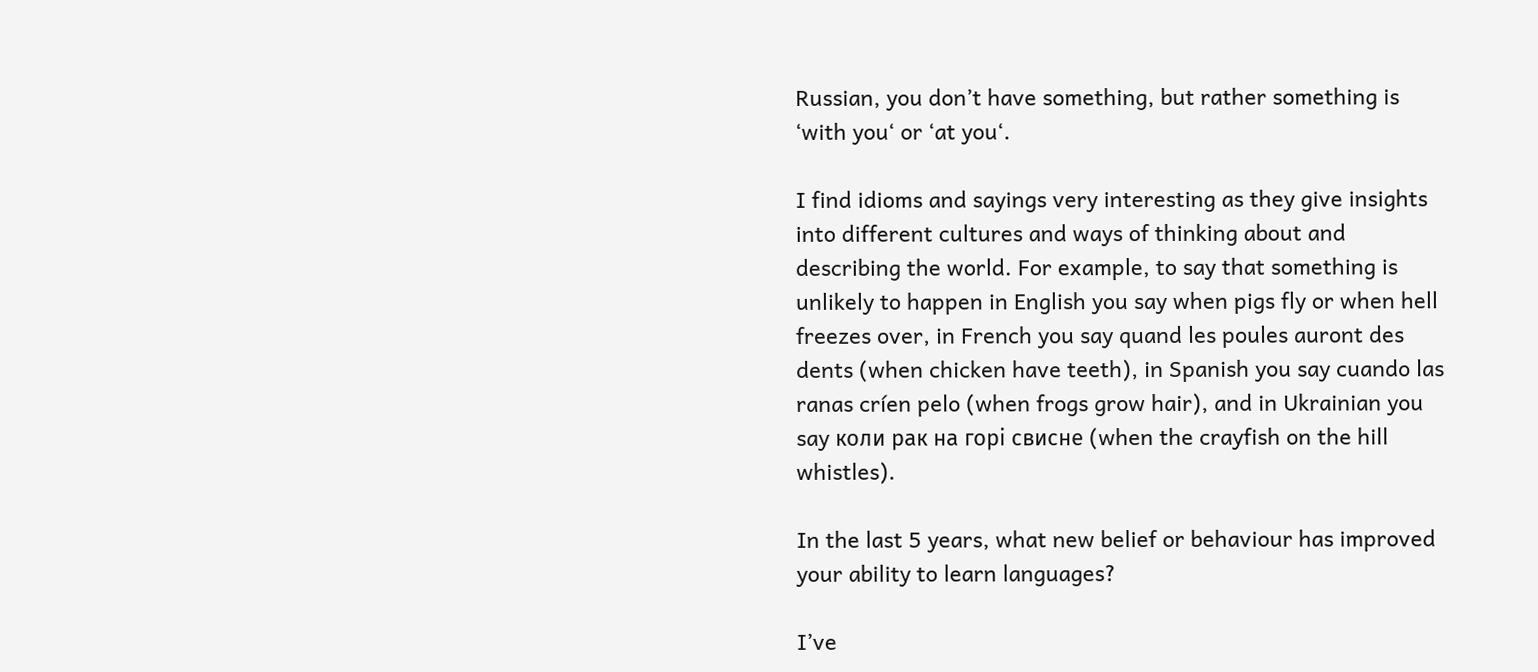Russian, you don’t have something, but rather something is ‘with you‘ or ‘at you‘.

I find idioms and sayings very interesting as they give insights into different cultures and ways of thinking about and describing the world. For example, to say that something is unlikely to happen in English you say when pigs fly or when hell freezes over, in French you say quand les poules auront des dents (when chicken have teeth), in Spanish you say cuando las ranas críen pelo (when frogs grow hair), and in Ukrainian you say коли рак на горі свисне (when the crayfish on the hill whistles).

In the last 5 years, what new belief or behaviour has improved your ability to learn languages?

I’ve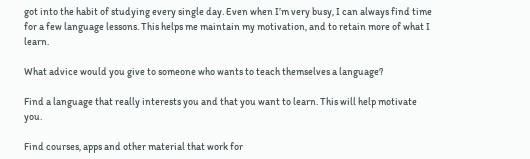got into the habit of studying every single day. Even when I’m very busy, I can always find time for a few language lessons. This helps me maintain my motivation, and to retain more of what I learn.

What advice would you give to someone who wants to teach themselves a language?

Find a language that really interests you and that you want to learn. This will help motivate you.

Find courses, apps and other material that work for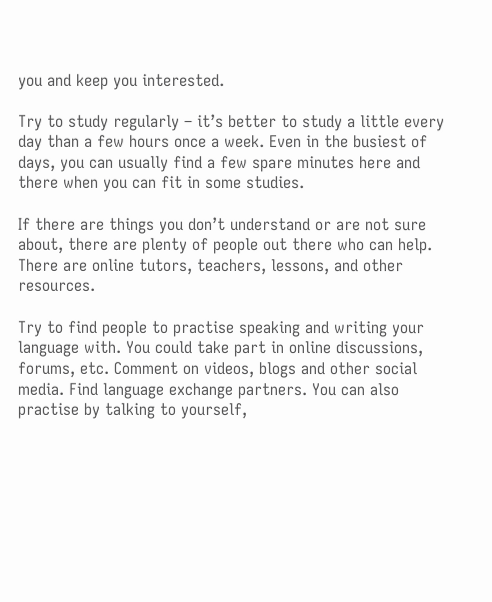you and keep you interested.

Try to study regularly – it’s better to study a little every day than a few hours once a week. Even in the busiest of days, you can usually find a few spare minutes here and there when you can fit in some studies.

If there are things you don’t understand or are not sure about, there are plenty of people out there who can help. There are online tutors, teachers, lessons, and other resources.

Try to find people to practise speaking and writing your language with. You could take part in online discussions, forums, etc. Comment on videos, blogs and other social media. Find language exchange partners. You can also practise by talking to yourself,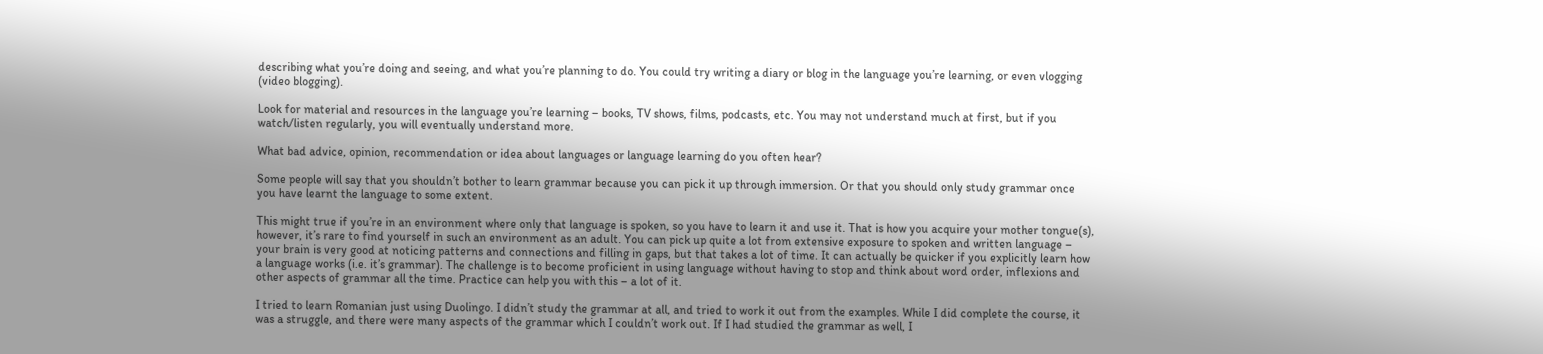describing what you’re doing and seeing, and what you’re planning to do. You could try writing a diary or blog in the language you’re learning, or even vlogging (video blogging).

Look for material and resources in the language you’re learning – books, TV shows, films, podcasts, etc. You may not understand much at first, but if you watch/listen regularly, you will eventually understand more.

What bad advice, opinion, recommendation or idea about languages or language learning do you often hear?

Some people will say that you shouldn’t bother to learn grammar because you can pick it up through immersion. Or that you should only study grammar once you have learnt the language to some extent.

This might true if you’re in an environment where only that language is spoken, so you have to learn it and use it. That is how you acquire your mother tongue(s), however, it’s rare to find yourself in such an environment as an adult. You can pick up quite a lot from extensive exposure to spoken and written language – your brain is very good at noticing patterns and connections and filling in gaps, but that takes a lot of time. It can actually be quicker if you explicitly learn how a language works (i.e. it’s grammar). The challenge is to become proficient in using language without having to stop and think about word order, inflexions and other aspects of grammar all the time. Practice can help you with this – a lot of it.

I tried to learn Romanian just using Duolingo. I didn’t study the grammar at all, and tried to work it out from the examples. While I did complete the course, it was a struggle, and there were many aspects of the grammar which I couldn’t work out. If I had studied the grammar as well, I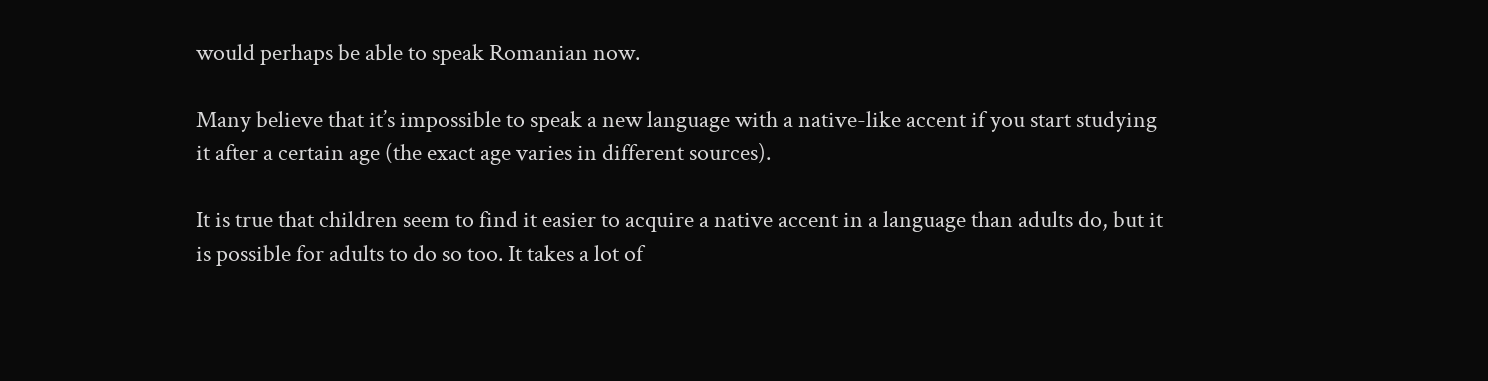would perhaps be able to speak Romanian now.

Many believe that it’s impossible to speak a new language with a native-like accent if you start studying it after a certain age (the exact age varies in different sources).

It is true that children seem to find it easier to acquire a native accent in a language than adults do, but it is possible for adults to do so too. It takes a lot of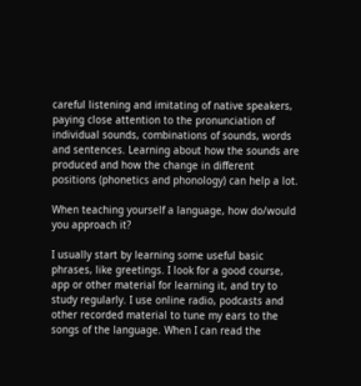careful listening and imitating of native speakers, paying close attention to the pronunciation of individual sounds, combinations of sounds, words and sentences. Learning about how the sounds are produced and how the change in different positions (phonetics and phonology) can help a lot.

When teaching yourself a language, how do/would you approach it?

I usually start by learning some useful basic phrases, like greetings. I look for a good course, app or other material for learning it, and try to study regularly. I use online radio, podcasts and other recorded material to tune my ears to the songs of the language. When I can read the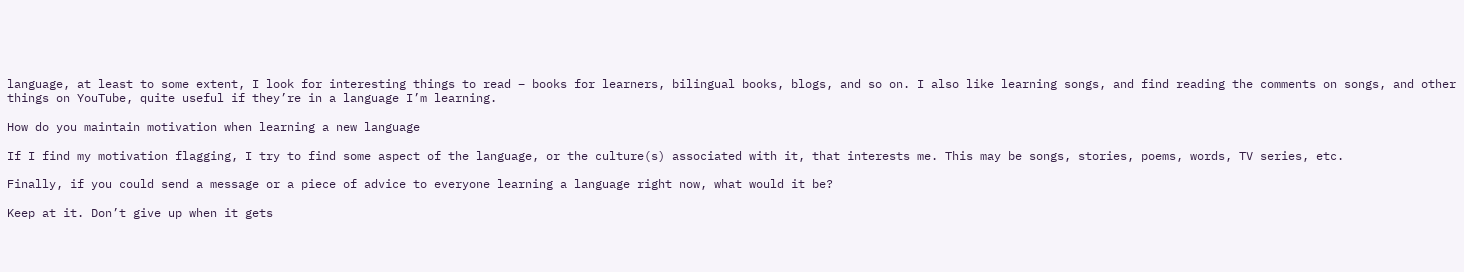language, at least to some extent, I look for interesting things to read – books for learners, bilingual books, blogs, and so on. I also like learning songs, and find reading the comments on songs, and other things on YouTube, quite useful if they’re in a language I’m learning.

How do you maintain motivation when learning a new language

If I find my motivation flagging, I try to find some aspect of the language, or the culture(s) associated with it, that interests me. This may be songs, stories, poems, words, TV series, etc.

Finally, if you could send a message or a piece of advice to everyone learning a language right now, what would it be?

Keep at it. Don’t give up when it gets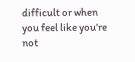difficult or when you feel like you’re not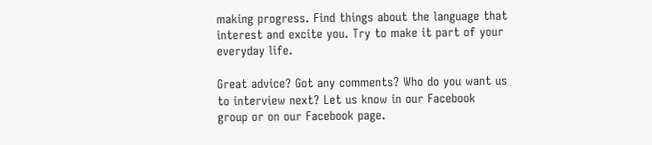making progress. Find things about the language that interest and excite you. Try to make it part of your everyday life.

Great advice? Got any comments? Who do you want us to interview next? Let us know in our Facebook group or on our Facebook page.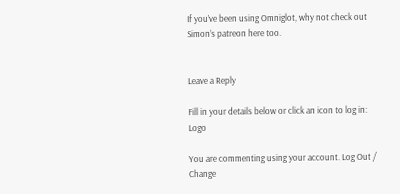If you’ve been using Omniglot, why not check out Simon’s patreon here too.


Leave a Reply

Fill in your details below or click an icon to log in: Logo

You are commenting using your account. Log Out /  Change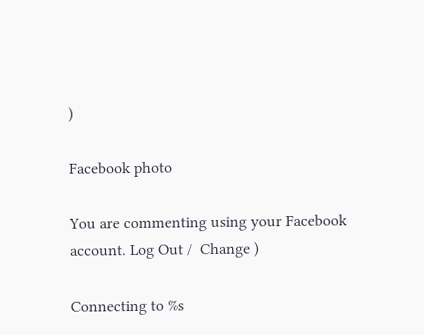)

Facebook photo

You are commenting using your Facebook account. Log Out /  Change )

Connecting to %s